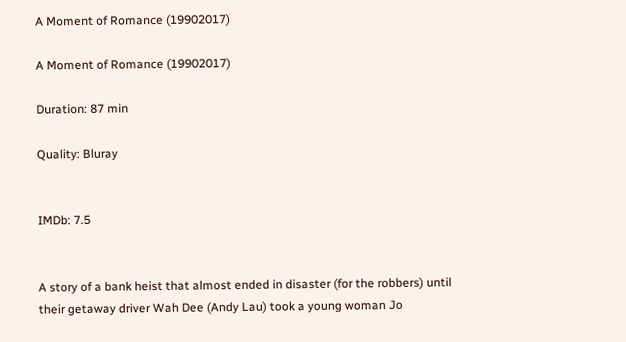A Moment of Romance (19902017)

A Moment of Romance (19902017)

Duration: 87 min

Quality: Bluray


IMDb: 7.5


A story of a bank heist that almost ended in disaster (for the robbers) until their getaway driver Wah Dee (Andy Lau) took a young woman Jo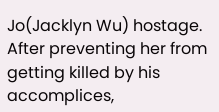Jo(Jacklyn Wu) hostage. After preventing her from getting killed by his accomplices,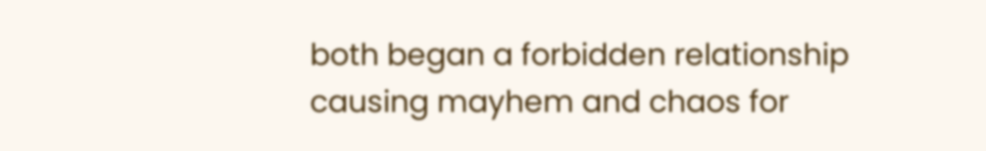both began a forbidden relationship causing mayhem and chaos for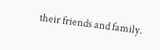their friends and family.